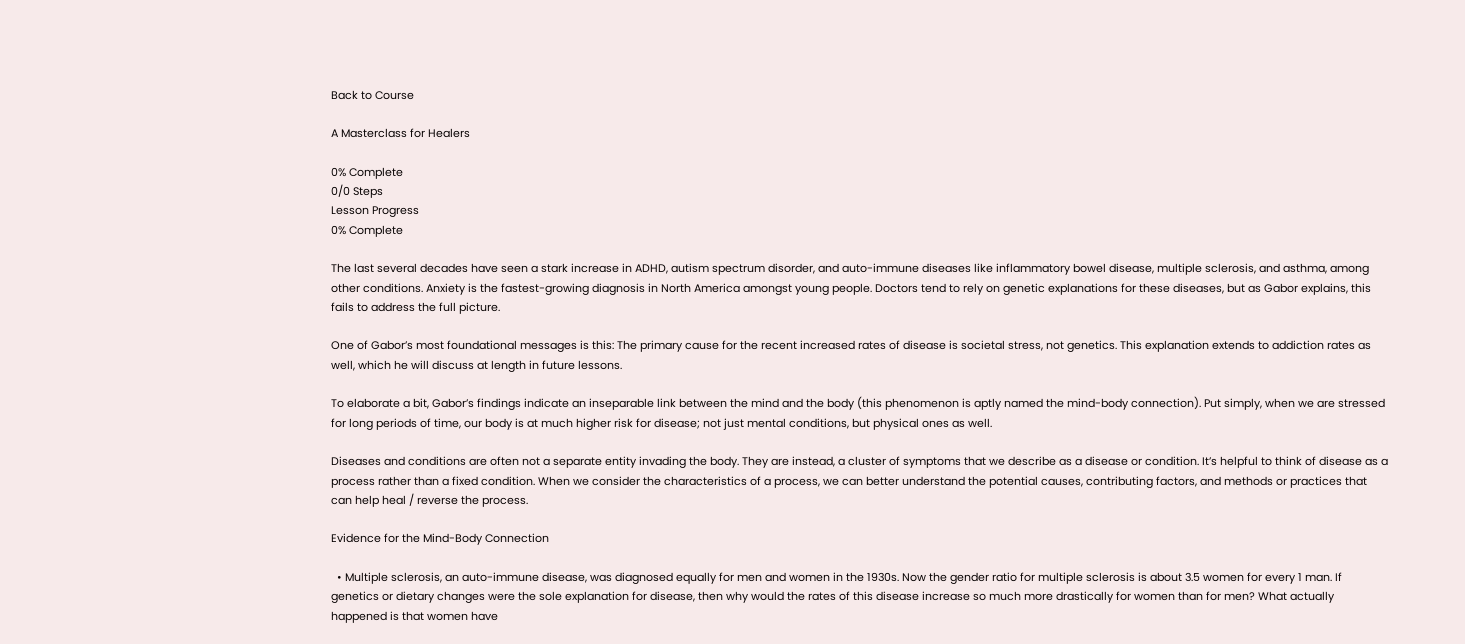Back to Course

A Masterclass for Healers

0% Complete
0/0 Steps
Lesson Progress
0% Complete

The last several decades have seen a stark increase in ADHD, autism spectrum disorder, and auto-immune diseases like inflammatory bowel disease, multiple sclerosis, and asthma, among other conditions. Anxiety is the fastest-growing diagnosis in North America amongst young people. Doctors tend to rely on genetic explanations for these diseases, but as Gabor explains, this fails to address the full picture.

One of Gabor’s most foundational messages is this: The primary cause for the recent increased rates of disease is societal stress, not genetics. This explanation extends to addiction rates as well, which he will discuss at length in future lessons.

To elaborate a bit, Gabor’s findings indicate an inseparable link between the mind and the body (this phenomenon is aptly named the mind-body connection). Put simply, when we are stressed for long periods of time, our body is at much higher risk for disease; not just mental conditions, but physical ones as well.

Diseases and conditions are often not a separate entity invading the body. They are instead, a cluster of symptoms that we describe as a disease or condition. It’s helpful to think of disease as a process rather than a fixed condition. When we consider the characteristics of a process, we can better understand the potential causes, contributing factors, and methods or practices that can help heal / reverse the process.

Evidence for the Mind-Body Connection

  • Multiple sclerosis, an auto-immune disease, was diagnosed equally for men and women in the 1930s. Now the gender ratio for multiple sclerosis is about 3.5 women for every 1 man. If genetics or dietary changes were the sole explanation for disease, then why would the rates of this disease increase so much more drastically for women than for men? What actually happened is that women have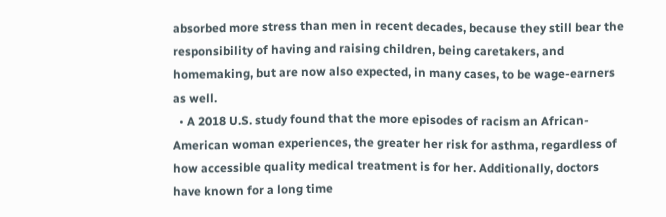absorbed more stress than men in recent decades, because they still bear the responsibility of having and raising children, being caretakers, and homemaking, but are now also expected, in many cases, to be wage-earners as well.
  • A 2018 U.S. study found that the more episodes of racism an African-American woman experiences, the greater her risk for asthma, regardless of how accessible quality medical treatment is for her. Additionally, doctors have known for a long time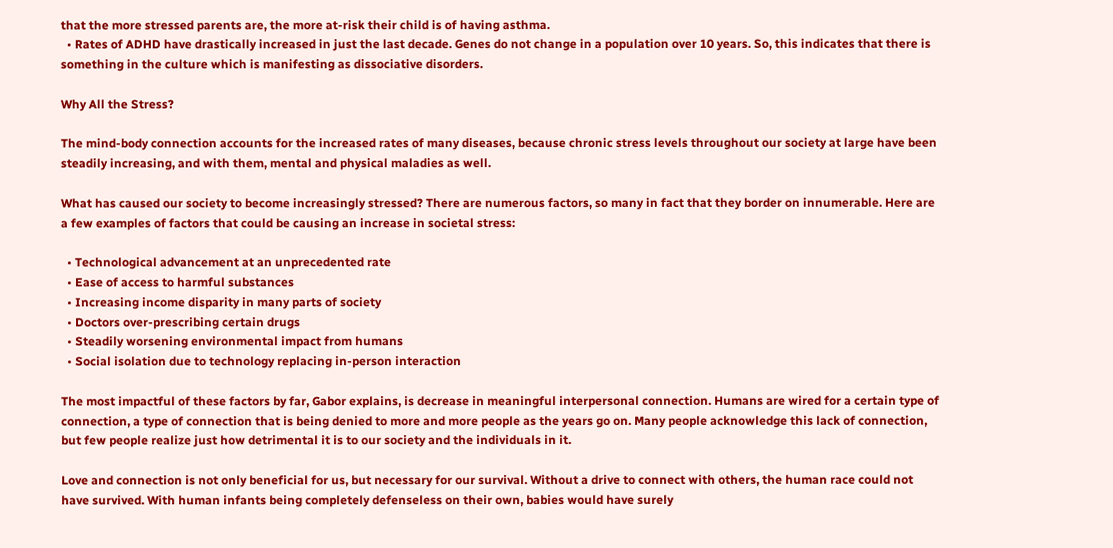that the more stressed parents are, the more at-risk their child is of having asthma.
  • Rates of ADHD have drastically increased in just the last decade. Genes do not change in a population over 10 years. So, this indicates that there is something in the culture which is manifesting as dissociative disorders.

Why All the Stress?

The mind-body connection accounts for the increased rates of many diseases, because chronic stress levels throughout our society at large have been steadily increasing, and with them, mental and physical maladies as well.

What has caused our society to become increasingly stressed? There are numerous factors, so many in fact that they border on innumerable. Here are a few examples of factors that could be causing an increase in societal stress:

  • Technological advancement at an unprecedented rate
  • Ease of access to harmful substances
  • Increasing income disparity in many parts of society
  • Doctors over-prescribing certain drugs
  • Steadily worsening environmental impact from humans
  • Social isolation due to technology replacing in-person interaction

The most impactful of these factors by far, Gabor explains, is decrease in meaningful interpersonal connection. Humans are wired for a certain type of connection, a type of connection that is being denied to more and more people as the years go on. Many people acknowledge this lack of connection, but few people realize just how detrimental it is to our society and the individuals in it.

Love and connection is not only beneficial for us, but necessary for our survival. Without a drive to connect with others, the human race could not have survived. With human infants being completely defenseless on their own, babies would have surely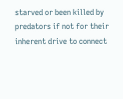starved or been killed by predators if not for their inherent drive to connect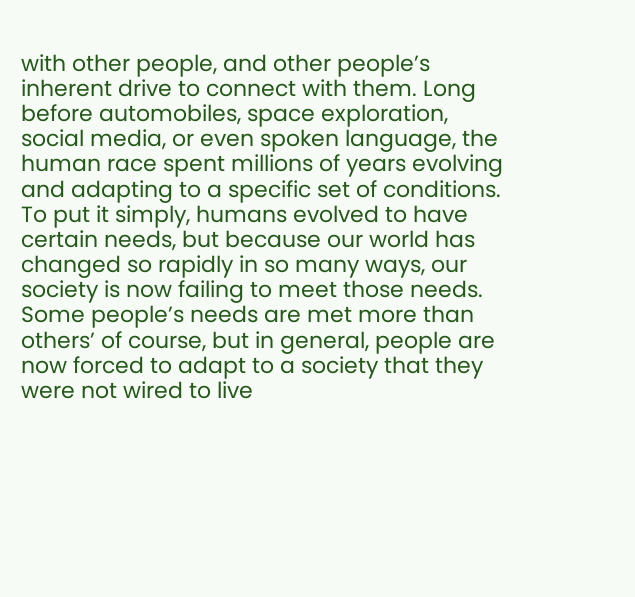with other people, and other people’s inherent drive to connect with them. Long before automobiles, space exploration, social media, or even spoken language, the human race spent millions of years evolving and adapting to a specific set of conditions. To put it simply, humans evolved to have certain needs, but because our world has changed so rapidly in so many ways, our society is now failing to meet those needs. Some people’s needs are met more than others’ of course, but in general, people are now forced to adapt to a society that they were not wired to live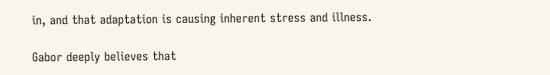in, and that adaptation is causing inherent stress and illness.

Gabor deeply believes that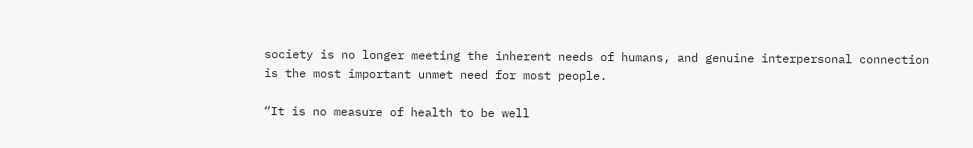society is no longer meeting the inherent needs of humans, and genuine interpersonal connection is the most important unmet need for most people.

“It is no measure of health to be well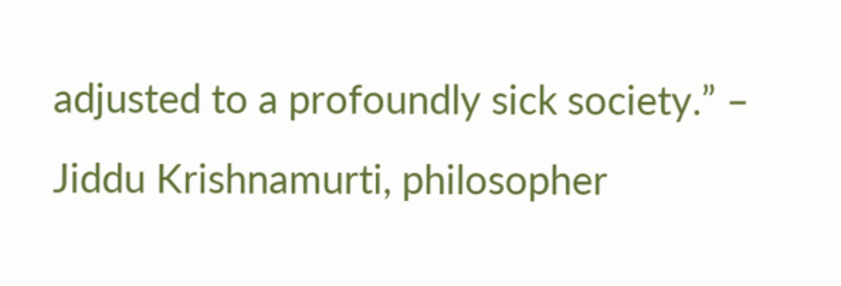adjusted to a profoundly sick society.” – Jiddu Krishnamurti, philosopher